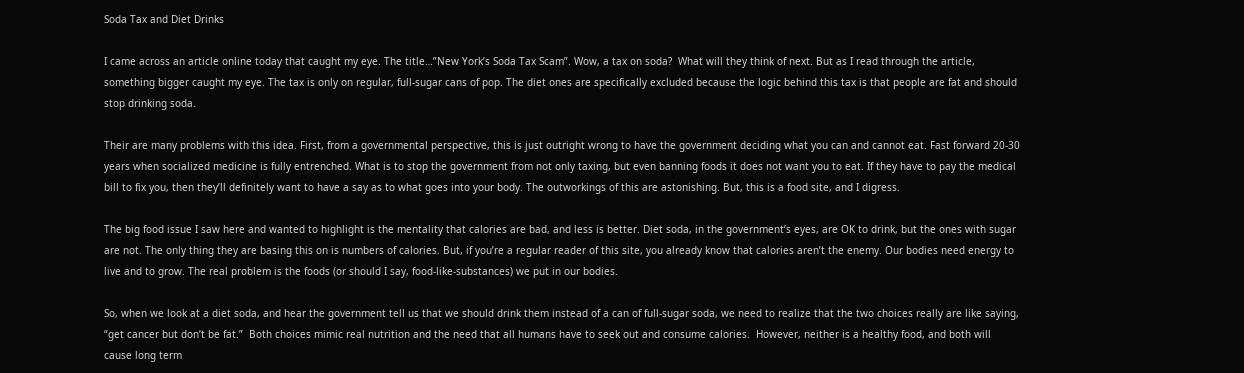Soda Tax and Diet Drinks

I came across an article online today that caught my eye. The title…”New York’s Soda Tax Scam”. Wow, a tax on soda?  What will they think of next. But as I read through the article, something bigger caught my eye. The tax is only on regular, full-sugar cans of pop. The diet ones are specifically excluded because the logic behind this tax is that people are fat and should stop drinking soda.

Their are many problems with this idea. First, from a governmental perspective, this is just outright wrong to have the government deciding what you can and cannot eat. Fast forward 20-30 years when socialized medicine is fully entrenched. What is to stop the government from not only taxing, but even banning foods it does not want you to eat. If they have to pay the medical bill to fix you, then they’ll definitely want to have a say as to what goes into your body. The outworkings of this are astonishing. But, this is a food site, and I digress.

The big food issue I saw here and wanted to highlight is the mentality that calories are bad, and less is better. Diet soda, in the government’s eyes, are OK to drink, but the ones with sugar are not. The only thing they are basing this on is numbers of calories. But, if you’re a regular reader of this site, you already know that calories aren’t the enemy. Our bodies need energy to live and to grow. The real problem is the foods (or should I say, food-like-substances) we put in our bodies.

So, when we look at a diet soda, and hear the government tell us that we should drink them instead of a can of full-sugar soda, we need to realize that the two choices really are like saying, “get cancer but don’t be fat.”  Both choices mimic real nutrition and the need that all humans have to seek out and consume calories.  However, neither is a healthy food, and both will cause long term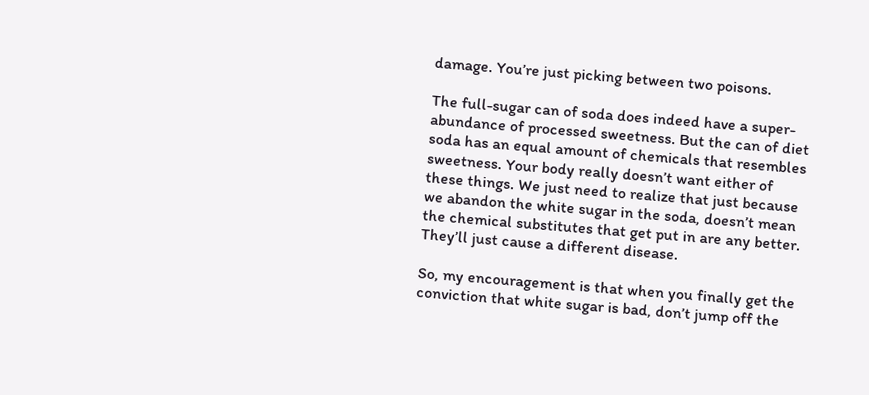damage. You’re just picking between two poisons.

The full-sugar can of soda does indeed have a super-abundance of processed sweetness. But the can of diet soda has an equal amount of chemicals that resembles sweetness. Your body really doesn’t want either of these things. We just need to realize that just because we abandon the white sugar in the soda, doesn’t mean the chemical substitutes that get put in are any better. They’ll just cause a different disease.

So, my encouragement is that when you finally get the conviction that white sugar is bad, don’t jump off the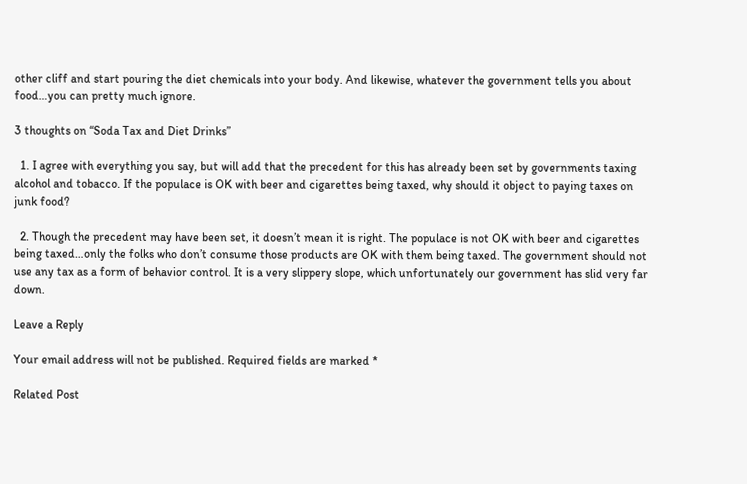other cliff and start pouring the diet chemicals into your body. And likewise, whatever the government tells you about food…you can pretty much ignore.

3 thoughts on “Soda Tax and Diet Drinks”

  1. I agree with everything you say, but will add that the precedent for this has already been set by governments taxing alcohol and tobacco. If the populace is OK with beer and cigarettes being taxed, why should it object to paying taxes on junk food?

  2. Though the precedent may have been set, it doesn’t mean it is right. The populace is not OK with beer and cigarettes being taxed…only the folks who don’t consume those products are OK with them being taxed. The government should not use any tax as a form of behavior control. It is a very slippery slope, which unfortunately our government has slid very far down.

Leave a Reply

Your email address will not be published. Required fields are marked *

Related Post